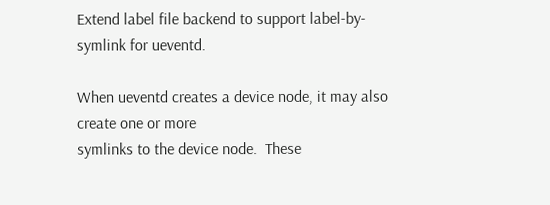Extend label file backend to support label-by-symlink for ueventd.

When ueventd creates a device node, it may also create one or more
symlinks to the device node.  These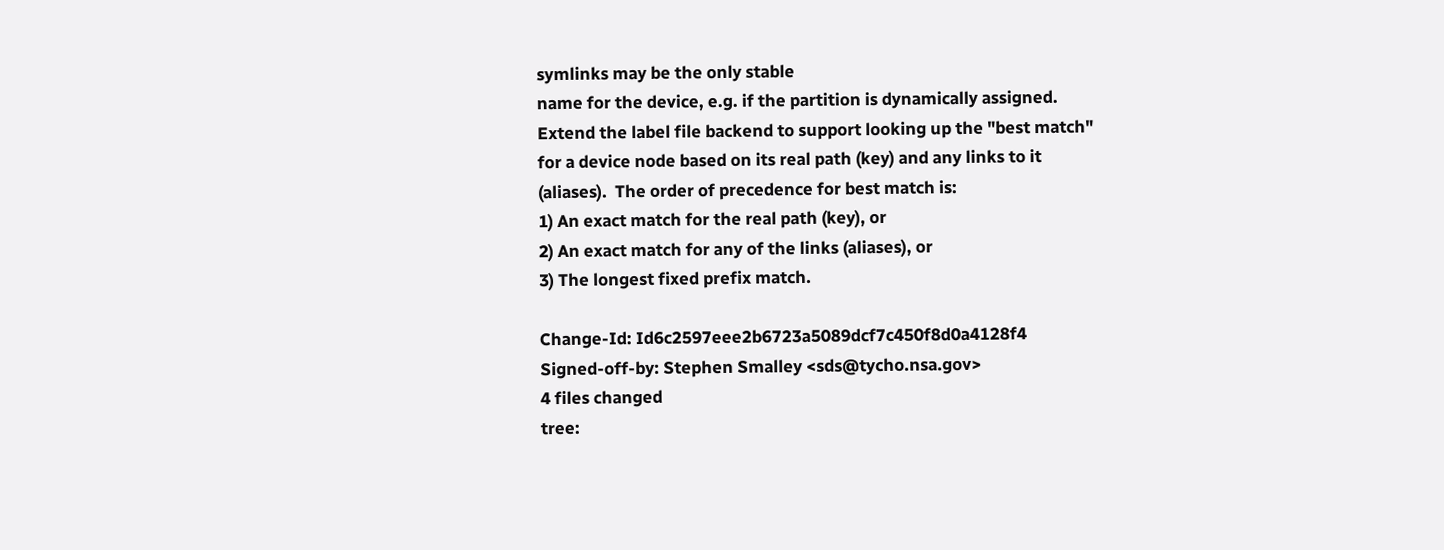symlinks may be the only stable
name for the device, e.g. if the partition is dynamically assigned.
Extend the label file backend to support looking up the "best match"
for a device node based on its real path (key) and any links to it
(aliases).  The order of precedence for best match is:
1) An exact match for the real path (key), or
2) An exact match for any of the links (aliases), or
3) The longest fixed prefix match.

Change-Id: Id6c2597eee2b6723a5089dcf7c450f8d0a4128f4
Signed-off-by: Stephen Smalley <sds@tycho.nsa.gov>
4 files changed
tree: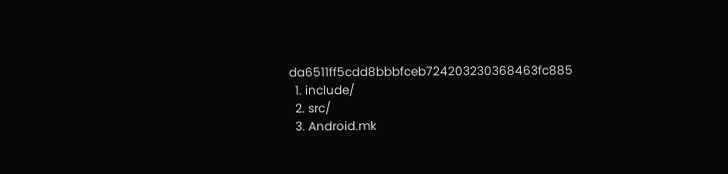da6511ff5cdd8bbbfceb724203230368463fc885
  1. include/
  2. src/
  3. Android.mk